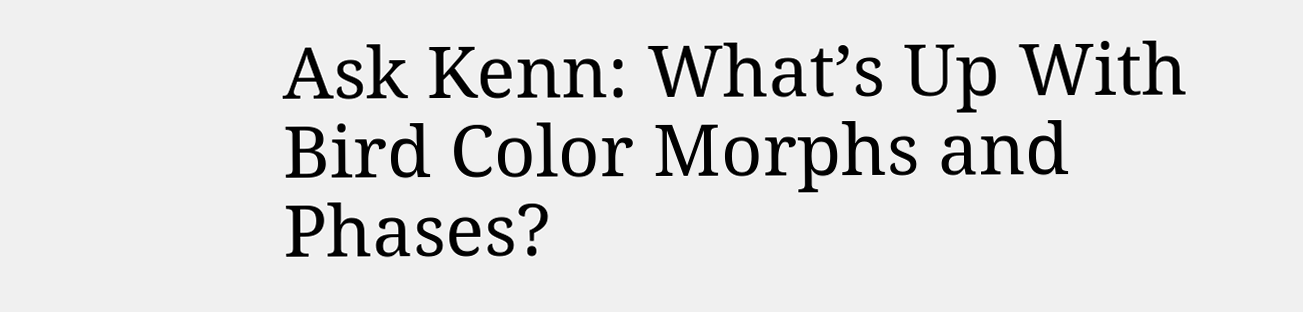Ask Kenn: What’s Up With Bird Color Morphs and Phases?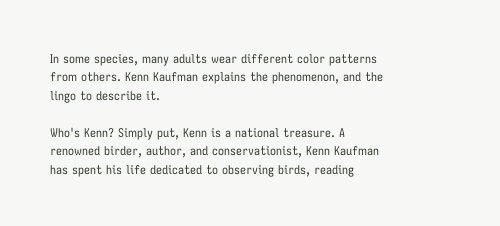In some species, many adults wear different color patterns from others. Kenn Kaufman explains the phenomenon, and the lingo to describe it.

Who's Kenn? Simply put, Kenn is a national treasure. A renowned birder, author, and conservationist, Kenn Kaufman has spent his life dedicated to observing birds, reading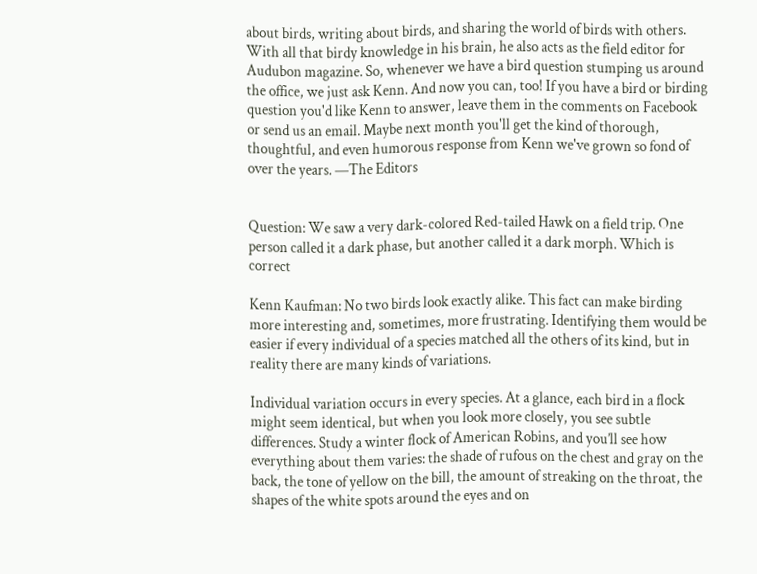about birds, writing about birds, and sharing the world of birds with others. With all that birdy knowledge in his brain, he also acts as the field editor for Audubon magazine. So, whenever we have a bird question stumping us around the office, we just ask Kenn. And now you can, too! If you have a bird or birding question you'd like Kenn to answer, leave them in the comments on Facebook or send us an email. Maybe next month you'll get the kind of thorough, thoughtful, and even humorous response from Kenn we've grown so fond of over the years. —The Editors


Question: We saw a very dark-colored Red-tailed Hawk on a field trip. One person called it a dark phase, but another called it a dark morph. Which is correct

Kenn Kaufman: No two birds look exactly alike. This fact can make birding more interesting and, sometimes, more frustrating. Identifying them would be easier if every individual of a species matched all the others of its kind, but in reality there are many kinds of variations.

Individual variation occurs in every species. At a glance, each bird in a flock might seem identical, but when you look more closely, you see subtle differences. Study a winter flock of American Robins, and you’ll see how everything about them varies: the shade of rufous on the chest and gray on the back, the tone of yellow on the bill, the amount of streaking on the throat, the shapes of the white spots around the eyes and on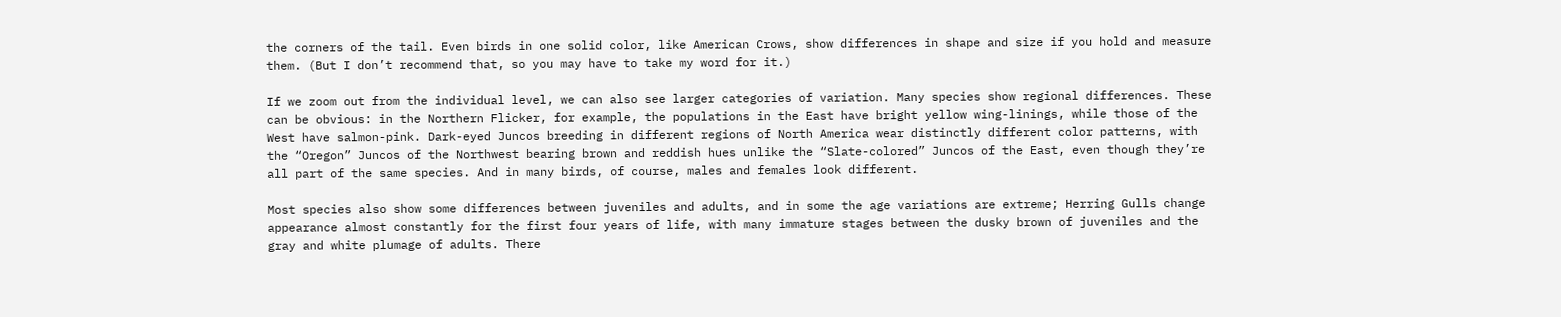the corners of the tail. Even birds in one solid color, like American Crows, show differences in shape and size if you hold and measure them. (But I don’t recommend that, so you may have to take my word for it.)

If we zoom out from the individual level, we can also see larger categories of variation. Many species show regional differences. These can be obvious: in the Northern Flicker, for example, the populations in the East have bright yellow wing-linings, while those of the West have salmon-pink. Dark-eyed Juncos breeding in different regions of North America wear distinctly different color patterns, with the “Oregon” Juncos of the Northwest bearing brown and reddish hues unlike the “Slate-colored” Juncos of the East, even though they’re all part of the same species. And in many birds, of course, males and females look different.

Most species also show some differences between juveniles and adults, and in some the age variations are extreme; Herring Gulls change appearance almost constantly for the first four years of life, with many immature stages between the dusky brown of juveniles and the gray and white plumage of adults. There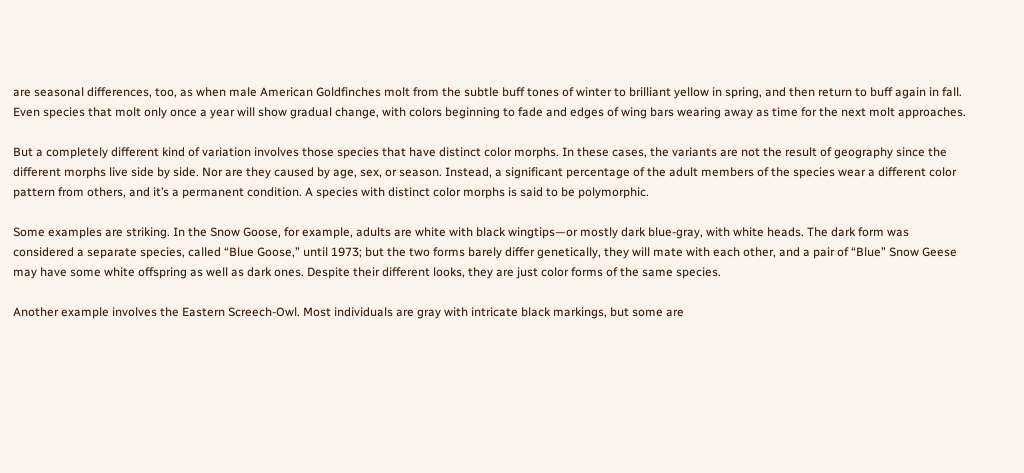are seasonal differences, too, as when male American Goldfinches molt from the subtle buff tones of winter to brilliant yellow in spring, and then return to buff again in fall. Even species that molt only once a year will show gradual change, with colors beginning to fade and edges of wing bars wearing away as time for the next molt approaches.

But a completely different kind of variation involves those species that have distinct color morphs. In these cases, the variants are not the result of geography since the different morphs live side by side. Nor are they caused by age, sex, or season. Instead, a significant percentage of the adult members of the species wear a different color pattern from others, and it’s a permanent condition. A species with distinct color morphs is said to be polymorphic.

Some examples are striking. In the Snow Goose, for example, adults are white with black wingtips—or mostly dark blue-gray, with white heads. The dark form was considered a separate species, called “Blue Goose,” until 1973; but the two forms barely differ genetically, they will mate with each other, and a pair of “Blue” Snow Geese may have some white offspring as well as dark ones. Despite their different looks, they are just color forms of the same species.

Another example involves the Eastern Screech-Owl. Most individuals are gray with intricate black markings, but some are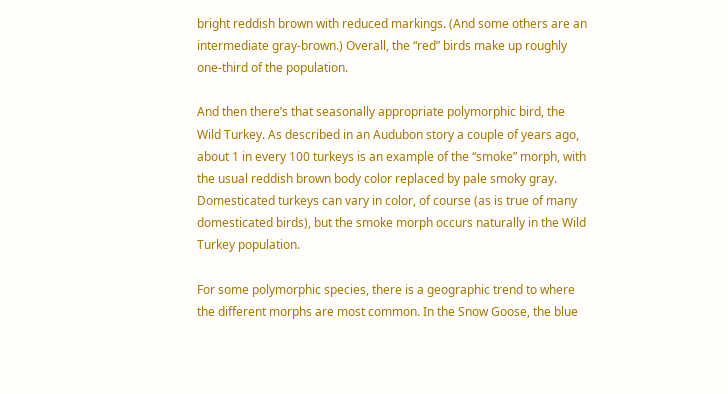bright reddish brown with reduced markings. (And some others are an intermediate gray-brown.) Overall, the “red” birds make up roughly one-third of the population.

And then there’s that seasonally appropriate polymorphic bird, the Wild Turkey. As described in an Audubon story a couple of years ago, about 1 in every 100 turkeys is an example of the “smoke” morph, with the usual reddish brown body color replaced by pale smoky gray. Domesticated turkeys can vary in color, of course (as is true of many domesticated birds), but the smoke morph occurs naturally in the Wild Turkey population.

For some polymorphic species, there is a geographic trend to where the different morphs are most common. In the Snow Goose, the blue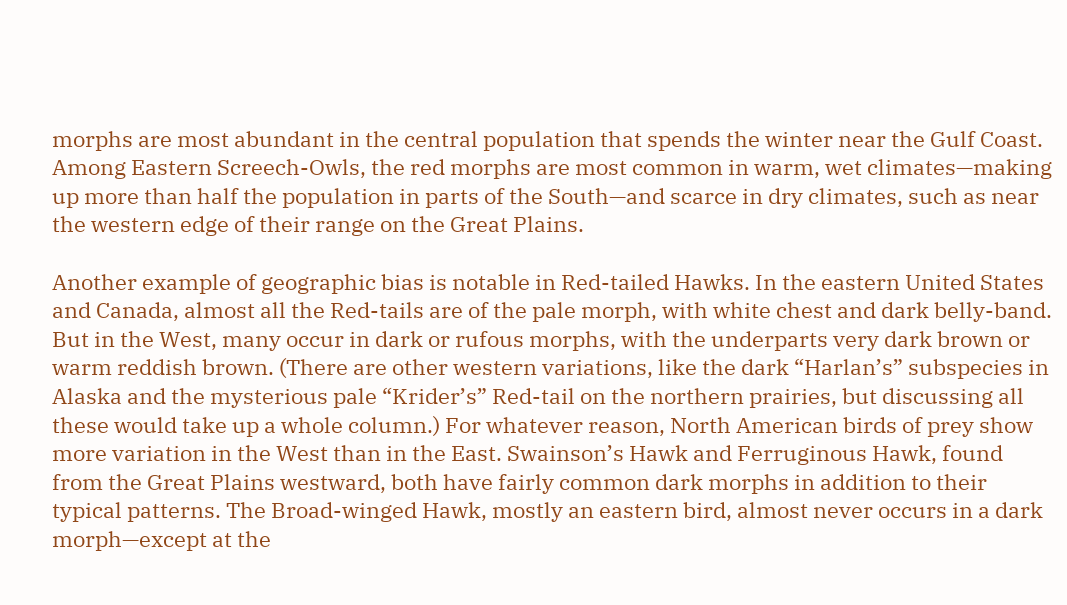morphs are most abundant in the central population that spends the winter near the Gulf Coast. Among Eastern Screech-Owls, the red morphs are most common in warm, wet climates—making up more than half the population in parts of the South—and scarce in dry climates, such as near the western edge of their range on the Great Plains.

Another example of geographic bias is notable in Red-tailed Hawks. In the eastern United States and Canada, almost all the Red-tails are of the pale morph, with white chest and dark belly-band. But in the West, many occur in dark or rufous morphs, with the underparts very dark brown or warm reddish brown. (There are other western variations, like the dark “Harlan’s” subspecies in Alaska and the mysterious pale “Krider’s” Red-tail on the northern prairies, but discussing all these would take up a whole column.) For whatever reason, North American birds of prey show more variation in the West than in the East. Swainson’s Hawk and Ferruginous Hawk, found from the Great Plains westward, both have fairly common dark morphs in addition to their typical patterns. The Broad-winged Hawk, mostly an eastern bird, almost never occurs in a dark morph—except at the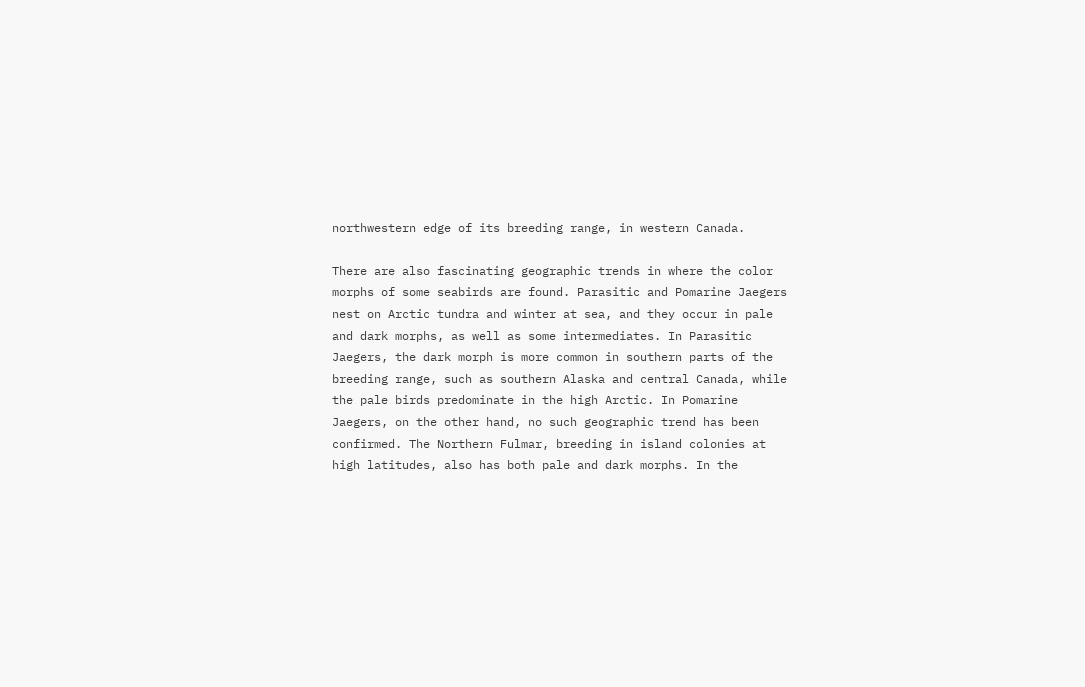northwestern edge of its breeding range, in western Canada.

There are also fascinating geographic trends in where the color morphs of some seabirds are found. Parasitic and Pomarine Jaegers nest on Arctic tundra and winter at sea, and they occur in pale and dark morphs, as well as some intermediates. In Parasitic Jaegers, the dark morph is more common in southern parts of the breeding range, such as southern Alaska and central Canada, while the pale birds predominate in the high Arctic. In Pomarine Jaegers, on the other hand, no such geographic trend has been confirmed. The Northern Fulmar, breeding in island colonies at high latitudes, also has both pale and dark morphs. In the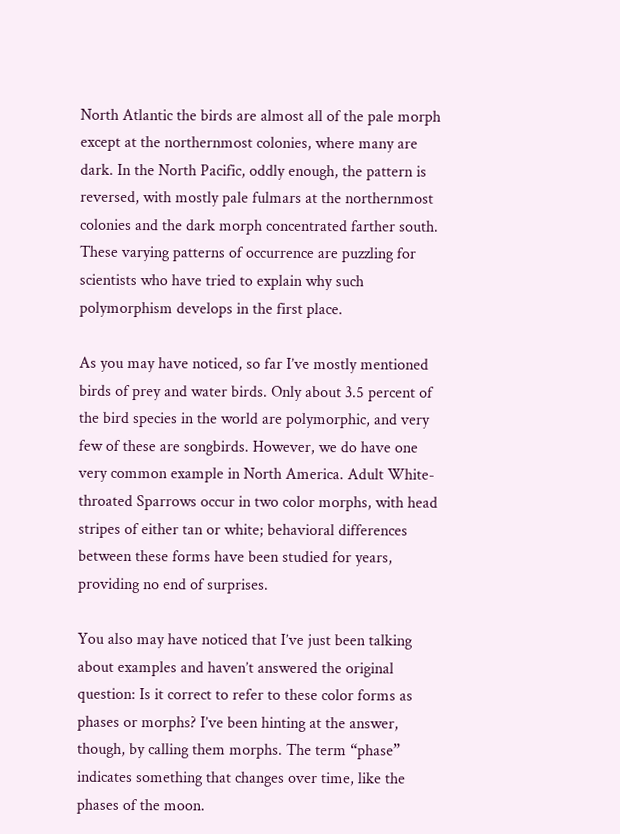North Atlantic the birds are almost all of the pale morph except at the northernmost colonies, where many are dark. In the North Pacific, oddly enough, the pattern is reversed, with mostly pale fulmars at the northernmost colonies and the dark morph concentrated farther south. These varying patterns of occurrence are puzzling for scientists who have tried to explain why such polymorphism develops in the first place.

As you may have noticed, so far I’ve mostly mentioned birds of prey and water birds. Only about 3.5 percent of the bird species in the world are polymorphic, and very few of these are songbirds. However, we do have one very common example in North America. Adult White-throated Sparrows occur in two color morphs, with head stripes of either tan or white; behavioral differences between these forms have been studied for years, providing no end of surprises.

You also may have noticed that I’ve just been talking about examples and haven’t answered the original question: Is it correct to refer to these color forms as phases or morphs? I’ve been hinting at the answer, though, by calling them morphs. The term “phase” indicates something that changes over time, like the phases of the moon.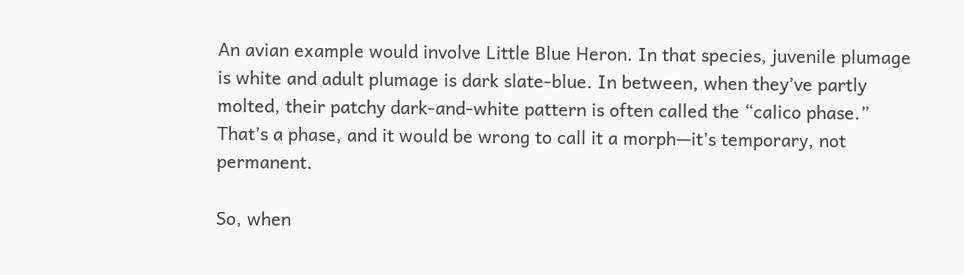An avian example would involve Little Blue Heron. In that species, juvenile plumage is white and adult plumage is dark slate-blue. In between, when they’ve partly molted, their patchy dark-and-white pattern is often called the “calico phase.” That’s a phase, and it would be wrong to call it a morph—it’s temporary, not permanent.

So, when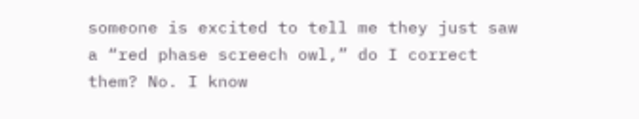someone is excited to tell me they just saw a “red phase screech owl,” do I correct them? No. I know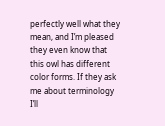perfectly well what they mean, and I’m pleased they even know that this owl has different color forms. If they ask me about terminology I’ll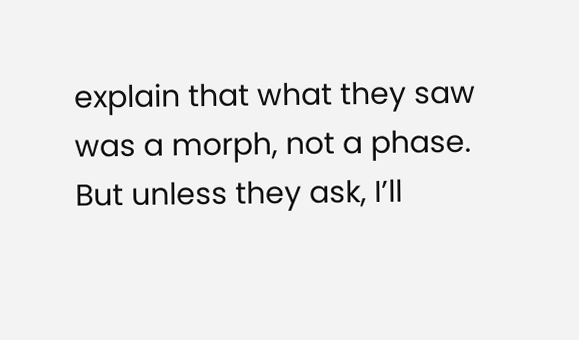explain that what they saw was a morph, not a phase. But unless they ask, I’ll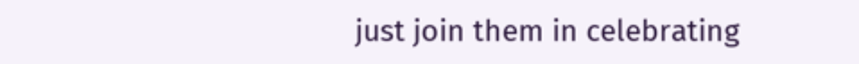just join them in celebrating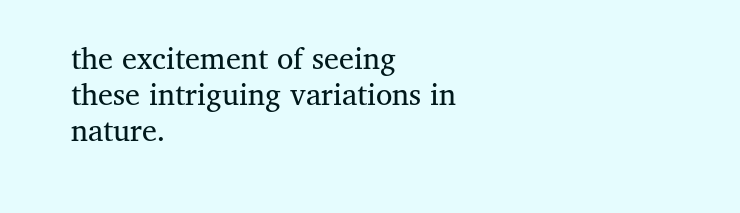the excitement of seeing these intriguing variations in nature.